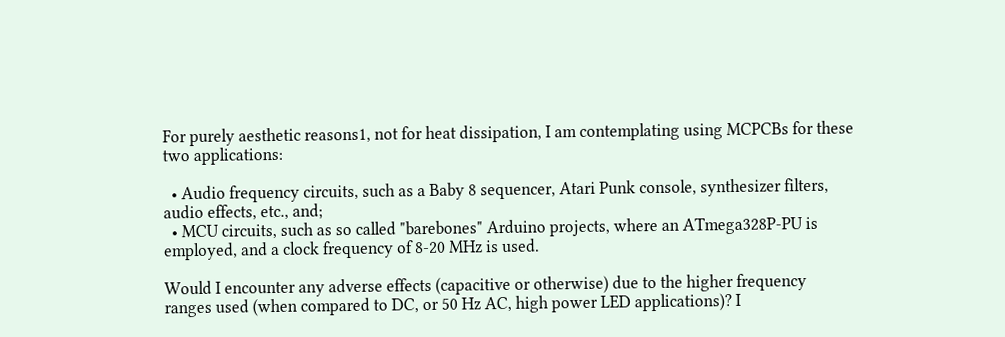For purely aesthetic reasons1, not for heat dissipation, I am contemplating using MCPCBs for these two applications:

  • Audio frequency circuits, such as a Baby 8 sequencer, Atari Punk console, synthesizer filters, audio effects, etc., and;
  • MCU circuits, such as so called "barebones" Arduino projects, where an ATmega328P-PU is employed, and a clock frequency of 8-20 MHz is used.

Would I encounter any adverse effects (capacitive or otherwise) due to the higher frequency ranges used (when compared to DC, or 50 Hz AC, high power LED applications)? I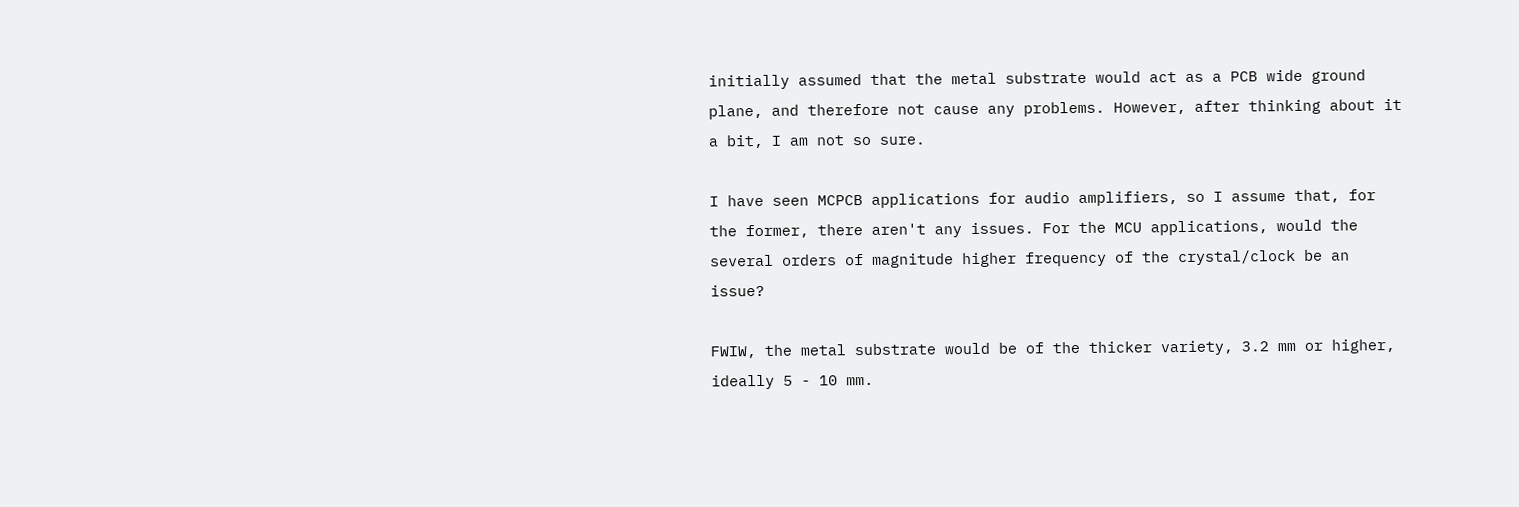initially assumed that the metal substrate would act as a PCB wide ground plane, and therefore not cause any problems. However, after thinking about it a bit, I am not so sure.

I have seen MCPCB applications for audio amplifiers, so I assume that, for the former, there aren't any issues. For the MCU applications, would the several orders of magnitude higher frequency of the crystal/clock be an issue?

FWIW, the metal substrate would be of the thicker variety, 3.2 mm or higher, ideally 5 - 10 mm.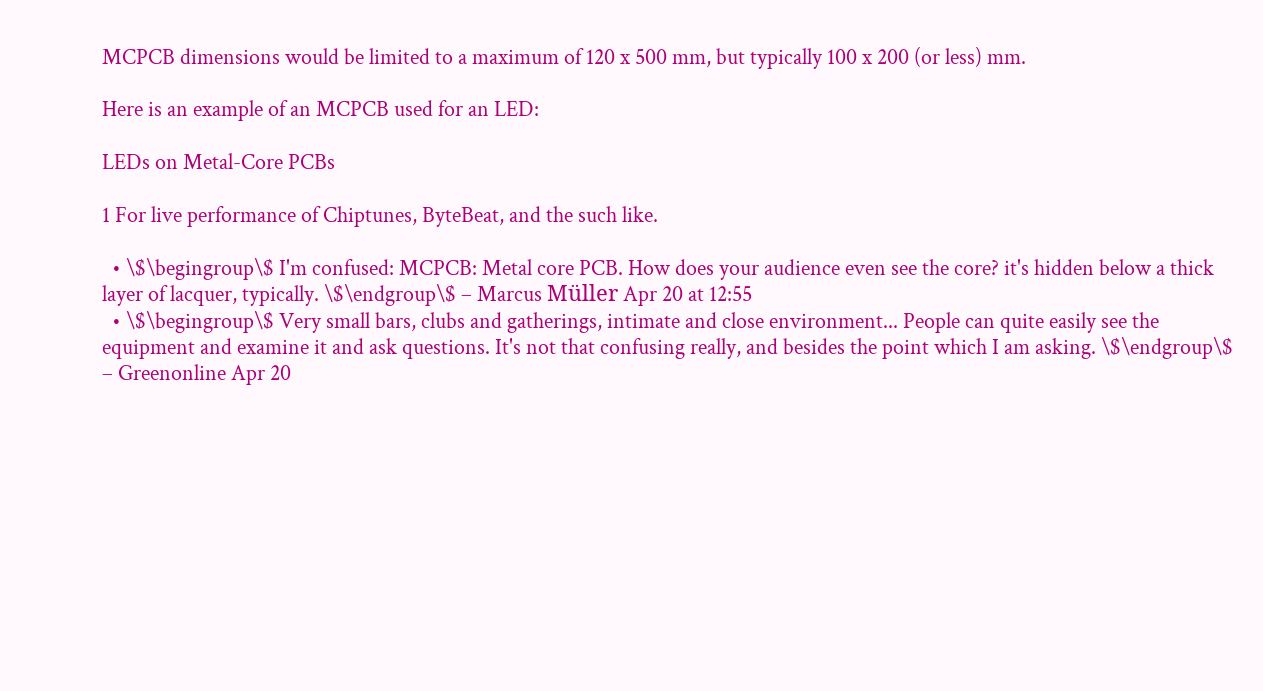MCPCB dimensions would be limited to a maximum of 120 x 500 mm, but typically 100 x 200 (or less) mm.

Here is an example of an MCPCB used for an LED:

LEDs on Metal-Core PCBs

1 For live performance of Chiptunes, ByteBeat, and the such like.

  • \$\begingroup\$ I'm confused: MCPCB: Metal core PCB. How does your audience even see the core? it's hidden below a thick layer of lacquer, typically. \$\endgroup\$ – Marcus Müller Apr 20 at 12:55
  • \$\begingroup\$ Very small bars, clubs and gatherings, intimate and close environment... People can quite easily see the equipment and examine it and ask questions. It's not that confusing really, and besides the point which I am asking. \$\endgroup\$ – Greenonline Apr 20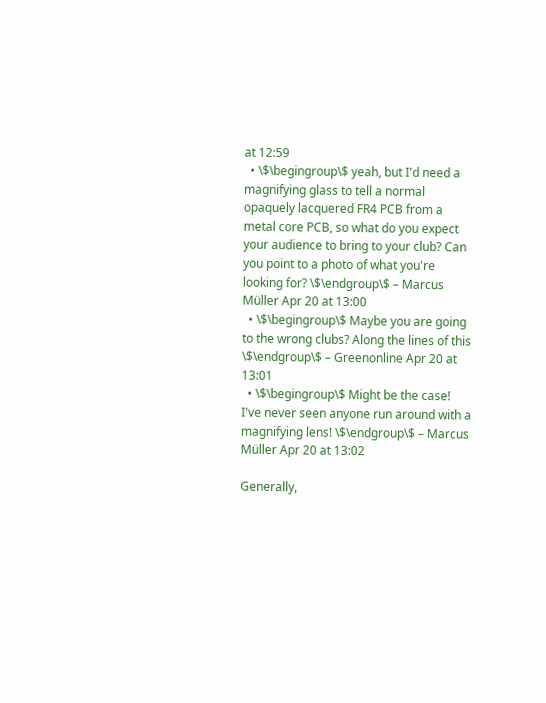at 12:59
  • \$\begingroup\$ yeah, but I'd need a magnifying glass to tell a normal opaquely lacquered FR4 PCB from a metal core PCB, so what do you expect your audience to bring to your club? Can you point to a photo of what you're looking for? \$\endgroup\$ – Marcus Müller Apr 20 at 13:00
  • \$\begingroup\$ Maybe you are going to the wrong clubs? Along the lines of this \$\endgroup\$ – Greenonline Apr 20 at 13:01
  • \$\begingroup\$ Might be the case! I've never seen anyone run around with a magnifying lens! \$\endgroup\$ – Marcus Müller Apr 20 at 13:02

Generally,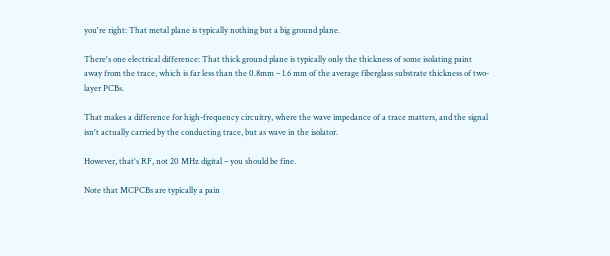you're right: That metal plane is typically nothing but a big ground plane.

There's one electrical difference: That thick ground plane is typically only the thickness of some isolating paint away from the trace, which is far less than the 0.8mm – 1.6 mm of the average fiberglass substrate thickness of two-layer PCBs.

That makes a difference for high-frequency circuitry, where the wave impedance of a trace matters, and the signal isn't actually carried by the conducting trace, but as wave in the isolator.

However, that's RF, not 20 MHz digital – you should be fine.

Note that MCPCBs are typically a pain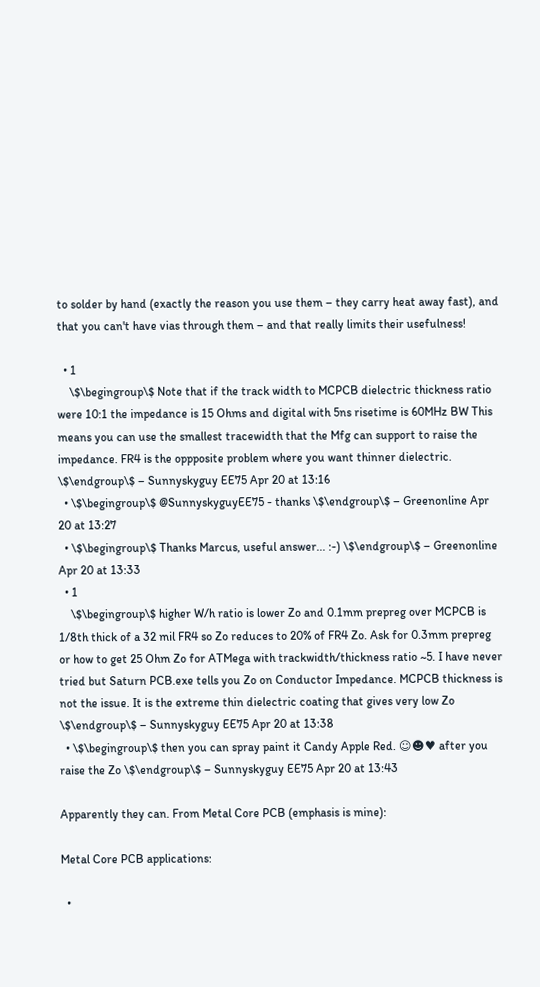to solder by hand (exactly the reason you use them – they carry heat away fast), and that you can't have vias through them – and that really limits their usefulness!

  • 1
    \$\begingroup\$ Note that if the track width to MCPCB dielectric thickness ratio were 10:1 the impedance is 15 Ohms and digital with 5ns risetime is 60MHz BW This means you can use the smallest tracewidth that the Mfg can support to raise the impedance. FR4 is the oppposite problem where you want thinner dielectric. \$\endgroup\$ – Sunnyskyguy EE75 Apr 20 at 13:16
  • \$\begingroup\$ @SunnyskyguyEE75 - thanks \$\endgroup\$ – Greenonline Apr 20 at 13:27
  • \$\begingroup\$ Thanks Marcus, useful answer... :-) \$\endgroup\$ – Greenonline Apr 20 at 13:33
  • 1
    \$\begingroup\$ higher W/h ratio is lower Zo and 0.1mm prepreg over MCPCB is 1/8th thick of a 32 mil FR4 so Zo reduces to 20% of FR4 Zo. Ask for 0.3mm prepreg or how to get 25 Ohm Zo for ATMega with trackwidth/thickness ratio ~5. I have never tried but Saturn PCB.exe tells you Zo on Conductor Impedance. MCPCB thickness is not the issue. It is the extreme thin dielectric coating that gives very low Zo \$\endgroup\$ – Sunnyskyguy EE75 Apr 20 at 13:38
  • \$\begingroup\$ then you can spray paint it Candy Apple Red. ☺☻♥ after you raise the Zo \$\endgroup\$ – Sunnyskyguy EE75 Apr 20 at 13:43

Apparently they can. From Metal Core PCB (emphasis is mine):

Metal Core PCB applications:

  •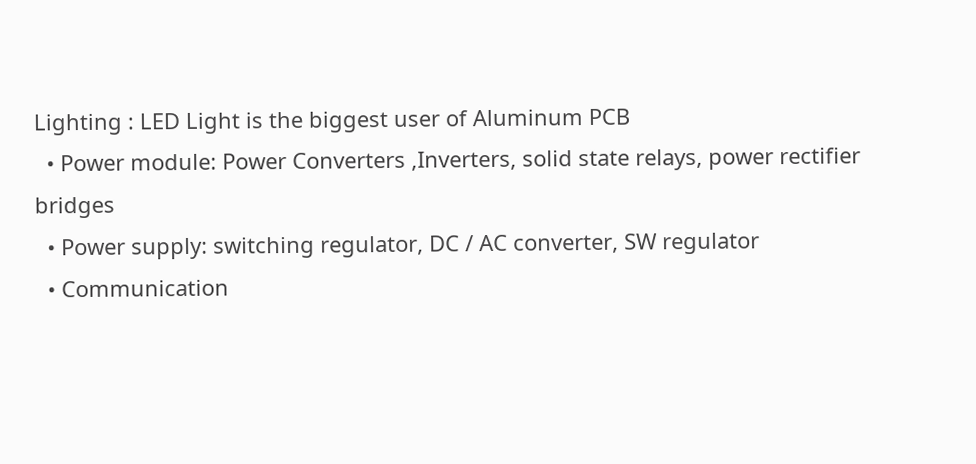Lighting : LED Light is the biggest user of Aluminum PCB
  • Power module: Power Converters ,Inverters, solid state relays, power rectifier bridges
  • Power supply: switching regulator, DC / AC converter, SW regulator
  • Communication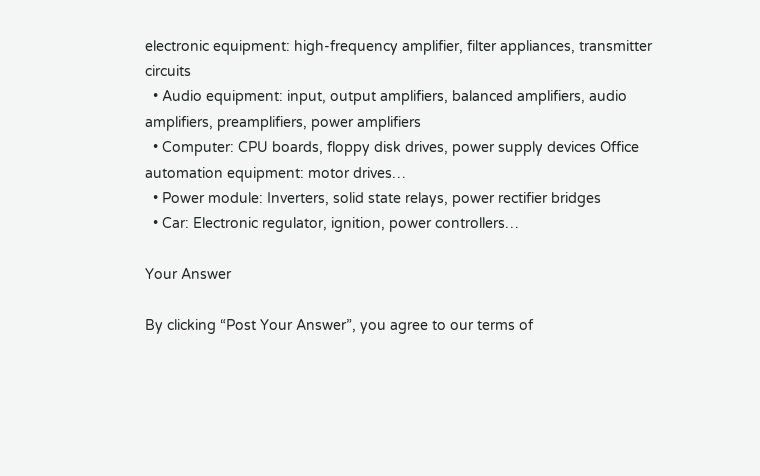electronic equipment: high-frequency amplifier, filter appliances, transmitter circuits
  • Audio equipment: input, output amplifiers, balanced amplifiers, audio amplifiers, preamplifiers, power amplifiers
  • Computer: CPU boards, floppy disk drives, power supply devices Office automation equipment: motor drives…
  • Power module: Inverters, solid state relays, power rectifier bridges
  • Car: Electronic regulator, ignition, power controllers…

Your Answer

By clicking “Post Your Answer”, you agree to our terms of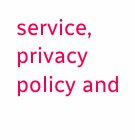service, privacy policy and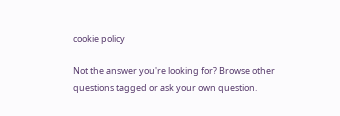cookie policy

Not the answer you're looking for? Browse other questions tagged or ask your own question.